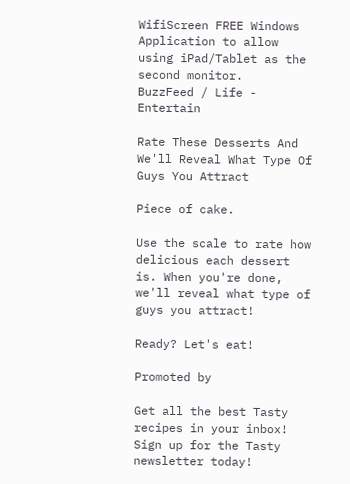WifiScreen FREE Windows Application to allow using iPad/Tablet as the second monitor.
BuzzFeed / Life - Entertain

Rate These Desserts And We'll Reveal What Type Of Guys You Attract

Piece of cake.

Use the scale to rate how delicious each dessert is. When you're done, we'll reveal what type of guys you attract!

Ready? Let's eat!

Promoted by

Get all the best Tasty recipes in your inbox! Sign up for the Tasty newsletter today!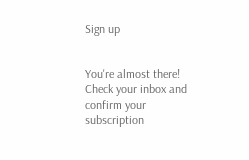Sign up


You're almost there! Check your inbox and confirm your subscription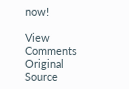now!

View Comments
Original Source